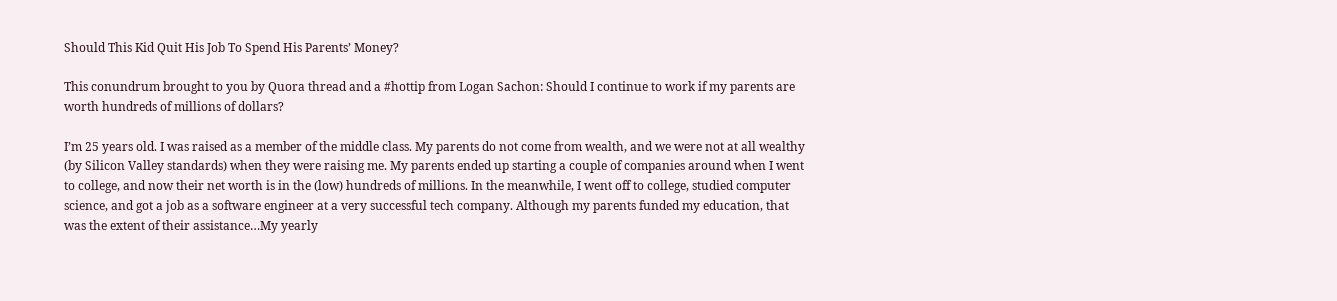Should This Kid Quit His Job To Spend His Parents’ Money?

This conundrum brought to you by Quora thread and a #hottip from Logan Sachon: Should I continue to work if my parents are worth hundreds of millions of dollars?

I’m 25 years old. I was raised as a member of the middle class. My parents do not come from wealth, and we were not at all wealthy (by Silicon Valley standards) when they were raising me. My parents ended up starting a couple of companies around when I went to college, and now their net worth is in the (low) hundreds of millions. In the meanwhile, I went off to college, studied computer science, and got a job as a software engineer at a very successful tech company. Although my parents funded my education, that was the extent of their assistance…My yearly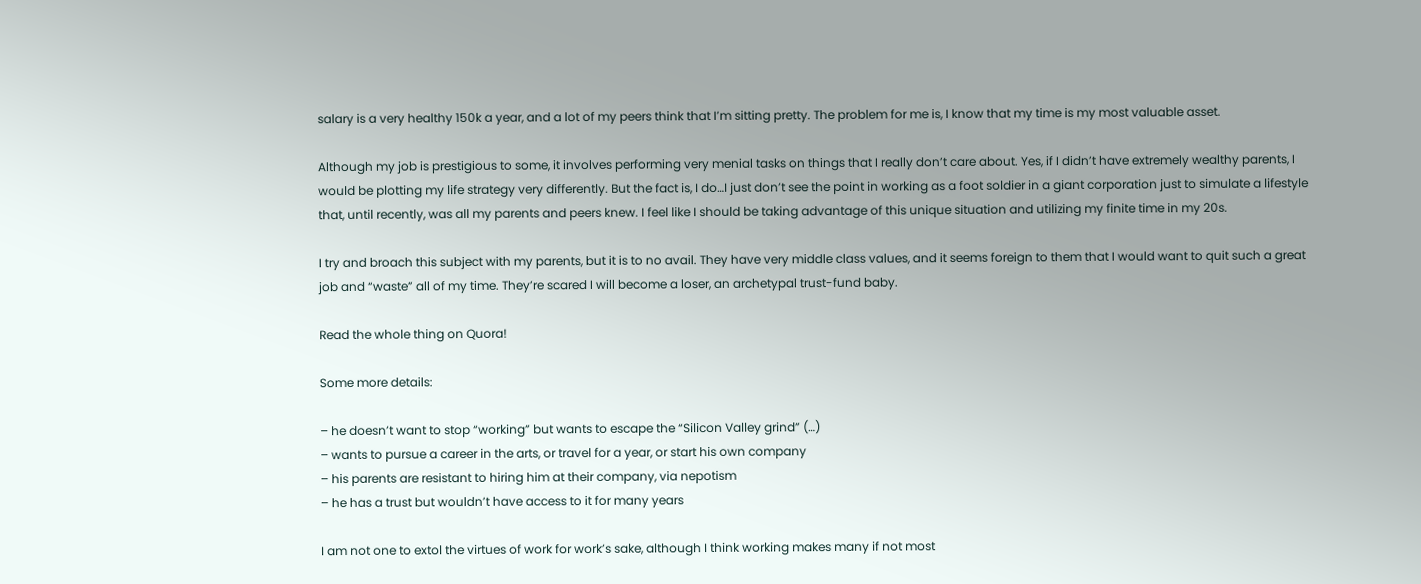salary is a very healthy 150k a year, and a lot of my peers think that I’m sitting pretty. The problem for me is, I know that my time is my most valuable asset.

Although my job is prestigious to some, it involves performing very menial tasks on things that I really don’t care about. Yes, if I didn’t have extremely wealthy parents, I would be plotting my life strategy very differently. But the fact is, I do…I just don’t see the point in working as a foot soldier in a giant corporation just to simulate a lifestyle that, until recently, was all my parents and peers knew. I feel like I should be taking advantage of this unique situation and utilizing my finite time in my 20s.

I try and broach this subject with my parents, but it is to no avail. They have very middle class values, and it seems foreign to them that I would want to quit such a great job and “waste” all of my time. They’re scared I will become a loser, an archetypal trust-fund baby.

Read the whole thing on Quora!

Some more details:

– he doesn’t want to stop “working” but wants to escape the “Silicon Valley grind” (…)
– wants to pursue a career in the arts, or travel for a year, or start his own company
– his parents are resistant to hiring him at their company, via nepotism
– he has a trust but wouldn’t have access to it for many years

I am not one to extol the virtues of work for work’s sake, although I think working makes many if not most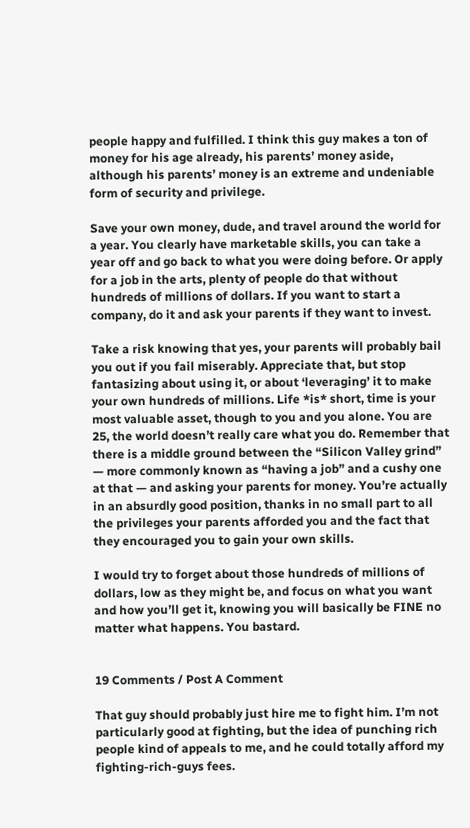people happy and fulfilled. I think this guy makes a ton of money for his age already, his parents’ money aside, although his parents’ money is an extreme and undeniable form of security and privilege.

Save your own money, dude, and travel around the world for a year. You clearly have marketable skills, you can take a year off and go back to what you were doing before. Or apply for a job in the arts, plenty of people do that without hundreds of millions of dollars. If you want to start a company, do it and ask your parents if they want to invest.

Take a risk knowing that yes, your parents will probably bail you out if you fail miserably. Appreciate that, but stop fantasizing about using it, or about ‘leveraging’ it to make your own hundreds of millions. Life *is* short, time is your most valuable asset, though to you and you alone. You are 25, the world doesn’t really care what you do. Remember that there is a middle ground between the “Silicon Valley grind” — more commonly known as “having a job” and a cushy one at that — and asking your parents for money. You’re actually in an absurdly good position, thanks in no small part to all the privileges your parents afforded you and the fact that they encouraged you to gain your own skills.

I would try to forget about those hundreds of millions of dollars, low as they might be, and focus on what you want and how you’ll get it, knowing you will basically be FINE no matter what happens. You bastard.


19 Comments / Post A Comment

That guy should probably just hire me to fight him. I’m not particularly good at fighting, but the idea of punching rich people kind of appeals to me, and he could totally afford my fighting-rich-guys fees.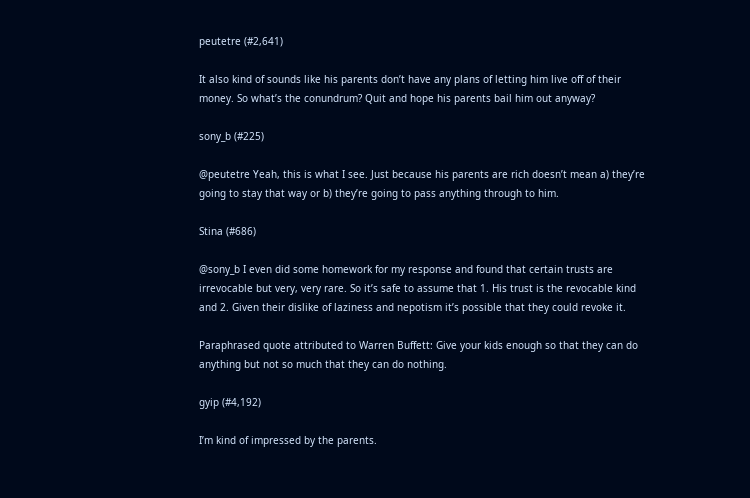peutetre (#2,641)

It also kind of sounds like his parents don’t have any plans of letting him live off of their money. So what’s the conundrum? Quit and hope his parents bail him out anyway?

sony_b (#225)

@peutetre Yeah, this is what I see. Just because his parents are rich doesn’t mean a) they’re going to stay that way or b) they’re going to pass anything through to him.

Stina (#686)

@sony_b I even did some homework for my response and found that certain trusts are irrevocable but very, very rare. So it’s safe to assume that 1. His trust is the revocable kind and 2. Given their dislike of laziness and nepotism it’s possible that they could revoke it.

Paraphrased quote attributed to Warren Buffett: Give your kids enough so that they can do anything but not so much that they can do nothing.

gyip (#4,192)

I’m kind of impressed by the parents.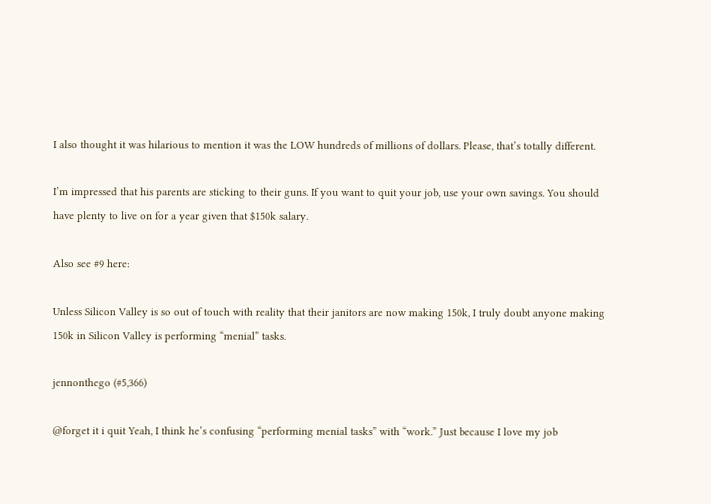I also thought it was hilarious to mention it was the LOW hundreds of millions of dollars. Please, that’s totally different.

I’m impressed that his parents are sticking to their guns. If you want to quit your job, use your own savings. You should have plenty to live on for a year given that $150k salary.

Also see #9 here:

Unless Silicon Valley is so out of touch with reality that their janitors are now making 150k, I truly doubt anyone making 150k in Silicon Valley is performing “menial” tasks.

jennonthego (#5,366)

@forget it i quit Yeah, I think he’s confusing “performing menial tasks” with “work.” Just because I love my job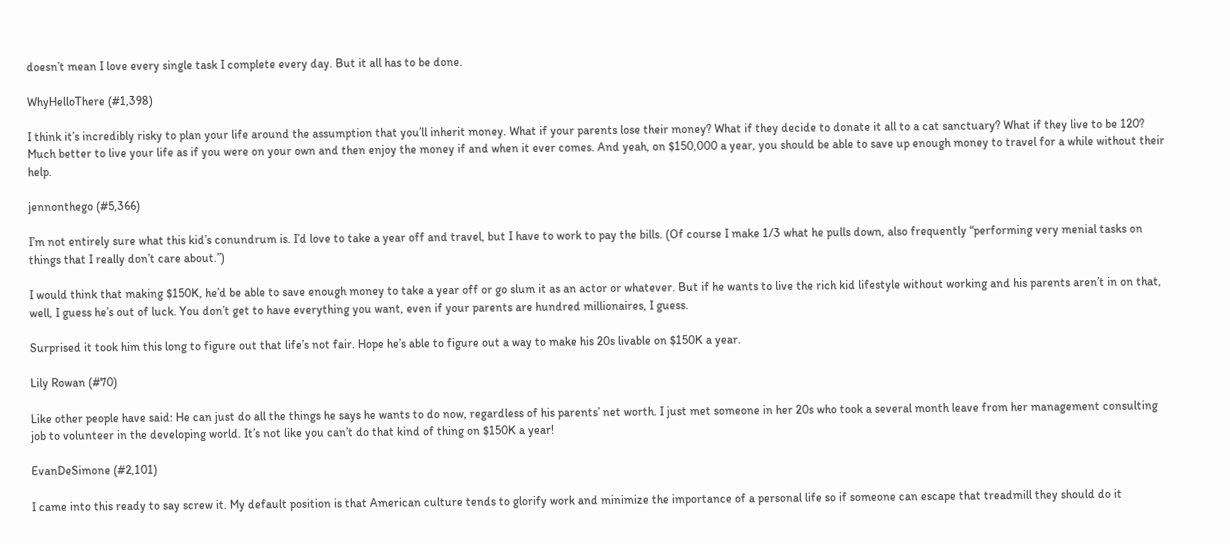doesn’t mean I love every single task I complete every day. But it all has to be done.

WhyHelloThere (#1,398)

I think it’s incredibly risky to plan your life around the assumption that you’ll inherit money. What if your parents lose their money? What if they decide to donate it all to a cat sanctuary? What if they live to be 120? Much better to live your life as if you were on your own and then enjoy the money if and when it ever comes. And yeah, on $150,000 a year, you should be able to save up enough money to travel for a while without their help.

jennonthego (#5,366)

I’m not entirely sure what this kid’s conundrum is. I’d love to take a year off and travel, but I have to work to pay the bills. (Of course I make 1/3 what he pulls down, also frequently “performing very menial tasks on things that I really don’t care about.”)

I would think that making $150K, he’d be able to save enough money to take a year off or go slum it as an actor or whatever. But if he wants to live the rich kid lifestyle without working and his parents aren’t in on that, well, I guess he’s out of luck. You don’t get to have everything you want, even if your parents are hundred millionaires, I guess.

Surprised it took him this long to figure out that life’s not fair. Hope he’s able to figure out a way to make his 20s livable on $150K a year.

Lily Rowan (#70)

Like other people have said: He can just do all the things he says he wants to do now, regardless of his parents’ net worth. I just met someone in her 20s who took a several month leave from her management consulting job to volunteer in the developing world. It’s not like you can’t do that kind of thing on $150K a year!

EvanDeSimone (#2,101)

I came into this ready to say screw it. My default position is that American culture tends to glorify work and minimize the importance of a personal life so if someone can escape that treadmill they should do it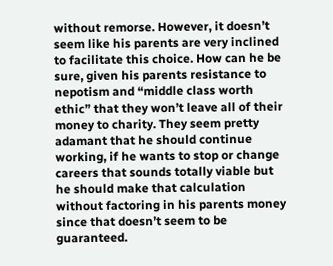without remorse. However, it doesn’t seem like his parents are very inclined to facilitate this choice. How can he be sure, given his parents resistance to nepotism and “middle class worth ethic” that they won’t leave all of their money to charity. They seem pretty adamant that he should continue working, if he wants to stop or change careers that sounds totally viable but he should make that calculation without factoring in his parents money since that doesn’t seem to be guaranteed.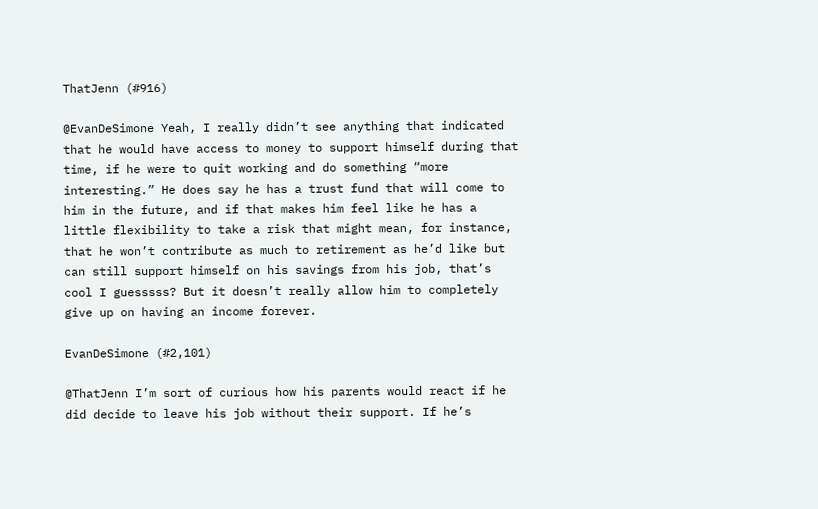ThatJenn (#916)

@EvanDeSimone Yeah, I really didn’t see anything that indicated that he would have access to money to support himself during that time, if he were to quit working and do something “more interesting.” He does say he has a trust fund that will come to him in the future, and if that makes him feel like he has a little flexibility to take a risk that might mean, for instance, that he won’t contribute as much to retirement as he’d like but can still support himself on his savings from his job, that’s cool I guesssss? But it doesn’t really allow him to completely give up on having an income forever.

EvanDeSimone (#2,101)

@ThatJenn I’m sort of curious how his parents would react if he did decide to leave his job without their support. If he’s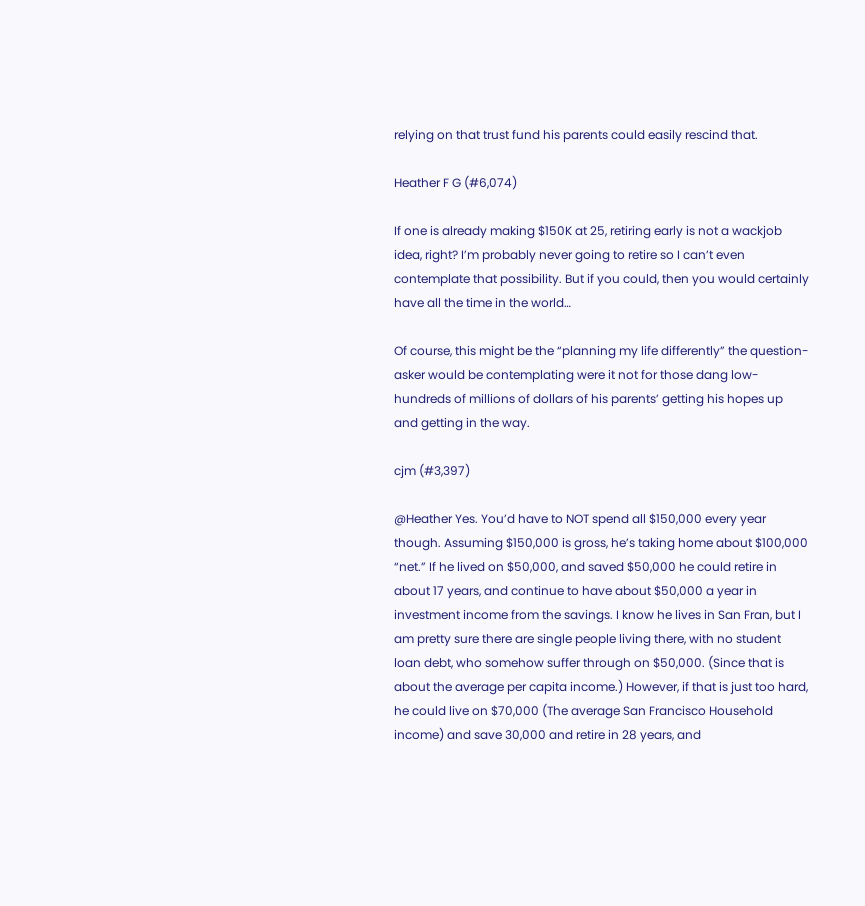relying on that trust fund his parents could easily rescind that.

Heather F G (#6,074)

If one is already making $150K at 25, retiring early is not a wackjob idea, right? I’m probably never going to retire so I can’t even contemplate that possibility. But if you could, then you would certainly have all the time in the world…

Of course, this might be the “planning my life differently” the question-asker would be contemplating were it not for those dang low-hundreds of millions of dollars of his parents’ getting his hopes up and getting in the way.

cjm (#3,397)

@Heather Yes. You’d have to NOT spend all $150,000 every year though. Assuming $150,000 is gross, he’s taking home about $100,000 “net.” If he lived on $50,000, and saved $50,000 he could retire in about 17 years, and continue to have about $50,000 a year in investment income from the savings. I know he lives in San Fran, but I am pretty sure there are single people living there, with no student loan debt, who somehow suffer through on $50,000. (Since that is about the average per capita income.) However, if that is just too hard, he could live on $70,000 (The average San Francisco Household income) and save 30,000 and retire in 28 years, and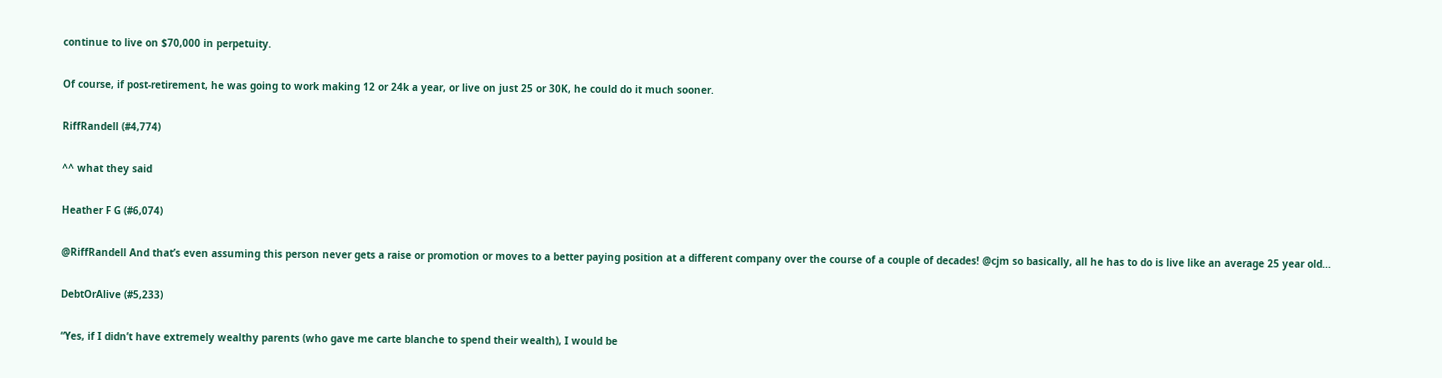continue to live on $70,000 in perpetuity.

Of course, if post-retirement, he was going to work making 12 or 24k a year, or live on just 25 or 30K, he could do it much sooner.

RiffRandell (#4,774)

^^ what they said

Heather F G (#6,074)

@RiffRandell And that’s even assuming this person never gets a raise or promotion or moves to a better paying position at a different company over the course of a couple of decades! @cjm so basically, all he has to do is live like an average 25 year old…

DebtOrAlive (#5,233)

“Yes, if I didn’t have extremely wealthy parents (who gave me carte blanche to spend their wealth), I would be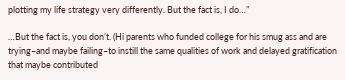plotting my life strategy very differently. But the fact is, I do…”

…But the fact is, you don’t. (Hi parents who funded college for his smug ass and are trying–and maybe failing–to instill the same qualities of work and delayed gratification that maybe contributed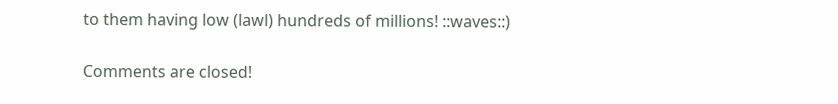to them having low (lawl) hundreds of millions! ::waves::)

Comments are closed!